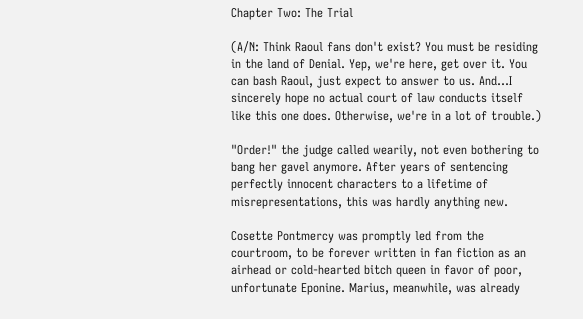Chapter Two: The Trial

(A/N: Think Raoul fans don't exist? You must be residing in the land of Denial. Yep, we're here, get over it. You can bash Raoul, just expect to answer to us. And…I sincerely hope no actual court of law conducts itself like this one does. Otherwise, we're in a lot of trouble.)

"Order!" the judge called wearily, not even bothering to bang her gavel anymore. After years of sentencing perfectly innocent characters to a lifetime of misrepresentations, this was hardly anything new.

Cosette Pontmercy was promptly led from the courtroom, to be forever written in fan fiction as an airhead or cold-hearted bitch queen in favor of poor, unfortunate Eponine. Marius, meanwhile, was already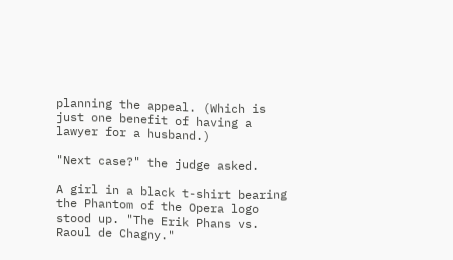planning the appeal. (Which is just one benefit of having a lawyer for a husband.)

"Next case?" the judge asked.

A girl in a black t-shirt bearing the Phantom of the Opera logo stood up. "The Erik Phans vs. Raoul de Chagny."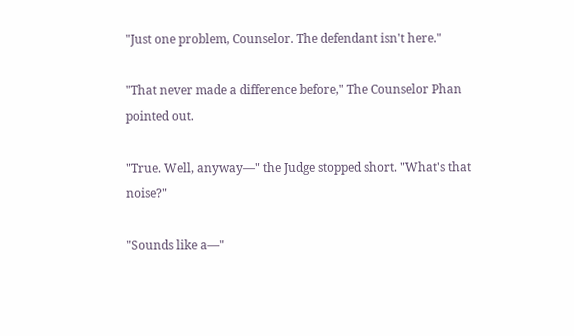"Just one problem, Counselor. The defendant isn't here."

"That never made a difference before," The Counselor Phan pointed out.

"True. Well, anyway—" the Judge stopped short. "What's that noise?"

"Sounds like a—"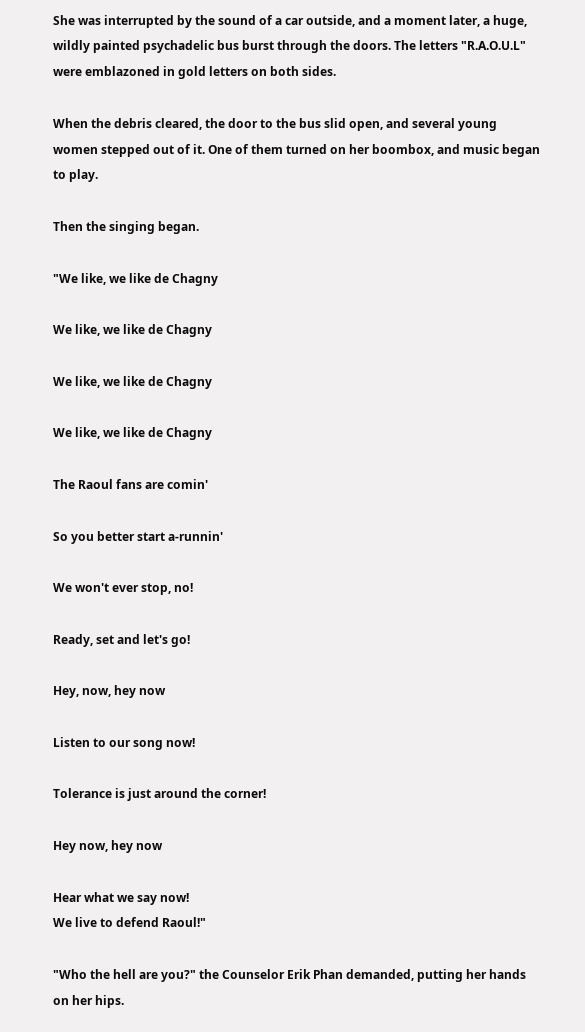She was interrupted by the sound of a car outside, and a moment later, a huge, wildly painted psychadelic bus burst through the doors. The letters "R.A.O.U.L" were emblazoned in gold letters on both sides.

When the debris cleared, the door to the bus slid open, and several young women stepped out of it. One of them turned on her boombox, and music began to play.

Then the singing began.

"We like, we like de Chagny

We like, we like de Chagny

We like, we like de Chagny

We like, we like de Chagny

The Raoul fans are comin'

So you better start a-runnin'

We won't ever stop, no!

Ready, set and let's go!

Hey, now, hey now

Listen to our song now!

Tolerance is just around the corner!

Hey now, hey now

Hear what we say now!
We live to defend Raoul!"

"Who the hell are you?" the Counselor Erik Phan demanded, putting her hands on her hips.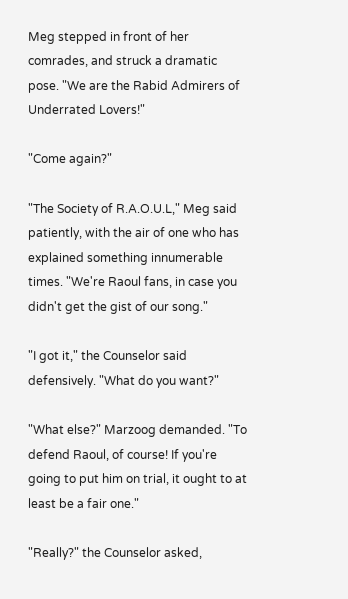Meg stepped in front of her comrades, and struck a dramatic pose. "We are the Rabid Admirers of Underrated Lovers!"

"Come again?"

"The Society of R.A.O.U.L," Meg said patiently, with the air of one who has explained something innumerable times. "We're Raoul fans, in case you didn't get the gist of our song."

"I got it," the Counselor said defensively. "What do you want?"

"What else?" Marzoog demanded. "To defend Raoul, of course! If you're going to put him on trial, it ought to at least be a fair one."

"Really?" the Counselor asked,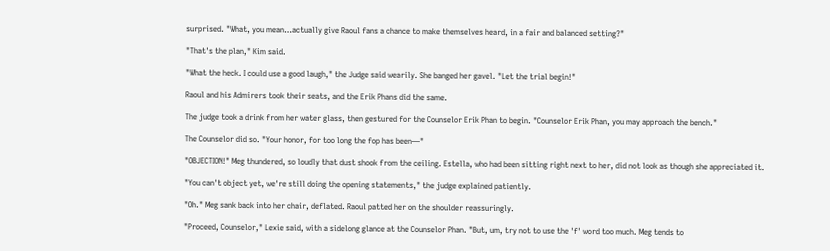surprised. "What, you mean…actually give Raoul fans a chance to make themselves heard, in a fair and balanced setting?"

"That's the plan," Kim said.

"What the heck. I could use a good laugh," the Judge said wearily. She banged her gavel. "Let the trial begin!"

Raoul and his Admirers took their seats, and the Erik Phans did the same.

The judge took a drink from her water glass, then gestured for the Counselor Erik Phan to begin. "Counselor Erik Phan, you may approach the bench."

The Counselor did so. "Your honor, for too long the fop has been—"

"OBJECTION!" Meg thundered, so loudly that dust shook from the ceiling. Estella, who had been sitting right next to her, did not look as though she appreciated it.

"You can't object yet, we're still doing the opening statements," the judge explained patiently.

"Oh." Meg sank back into her chair, deflated. Raoul patted her on the shoulder reassuringly.

"Proceed, Counselor," Lexie said, with a sidelong glance at the Counselor Phan. "But, um, try not to use the 'f' word too much. Meg tends to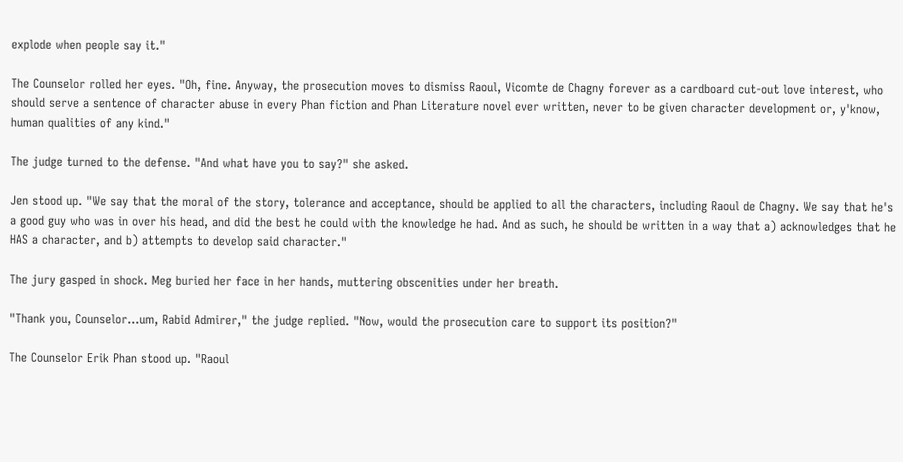explode when people say it."

The Counselor rolled her eyes. "Oh, fine. Anyway, the prosecution moves to dismiss Raoul, Vicomte de Chagny forever as a cardboard cut-out love interest, who should serve a sentence of character abuse in every Phan fiction and Phan Literature novel ever written, never to be given character development or, y'know, human qualities of any kind."

The judge turned to the defense. "And what have you to say?" she asked.

Jen stood up. "We say that the moral of the story, tolerance and acceptance, should be applied to all the characters, including Raoul de Chagny. We say that he's a good guy who was in over his head, and did the best he could with the knowledge he had. And as such, he should be written in a way that a) acknowledges that he HAS a character, and b) attempts to develop said character."

The jury gasped in shock. Meg buried her face in her hands, muttering obscenities under her breath.

"Thank you, Counselor…um, Rabid Admirer," the judge replied. "Now, would the prosecution care to support its position?"

The Counselor Erik Phan stood up. "Raoul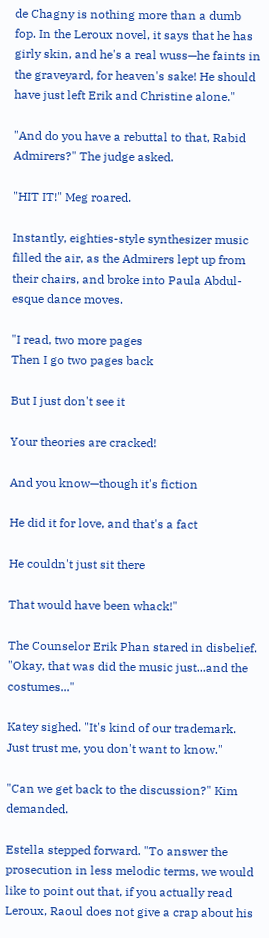de Chagny is nothing more than a dumb fop. In the Leroux novel, it says that he has girly skin, and he's a real wuss—he faints in the graveyard, for heaven's sake! He should have just left Erik and Christine alone."

"And do you have a rebuttal to that, Rabid Admirers?" The judge asked.

"HIT IT!" Meg roared.

Instantly, eighties-style synthesizer music filled the air, as the Admirers lept up from their chairs, and broke into Paula Abdul-esque dance moves.

"I read, two more pages
Then I go two pages back

But I just don't see it

Your theories are cracked!

And you know—though it's fiction

He did it for love, and that's a fact

He couldn't just sit there

That would have been whack!"

The Counselor Erik Phan stared in disbelief. "Okay, that was did the music just...and the costumes..."

Katey sighed. "It's kind of our trademark. Just trust me, you don't want to know."

"Can we get back to the discussion?" Kim demanded.

Estella stepped forward. "To answer the prosecution in less melodic terms, we would like to point out that, if you actually read Leroux, Raoul does not give a crap about his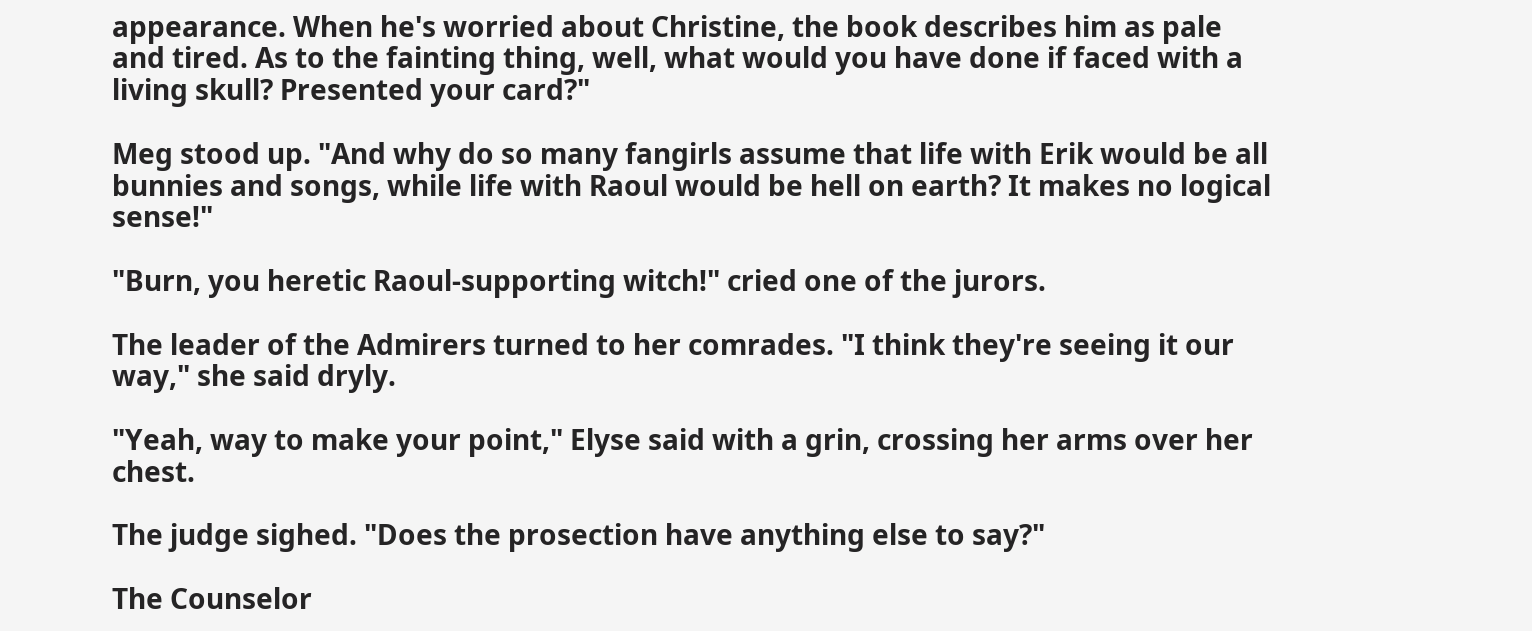appearance. When he's worried about Christine, the book describes him as pale and tired. As to the fainting thing, well, what would you have done if faced with a living skull? Presented your card?"

Meg stood up. "And why do so many fangirls assume that life with Erik would be all bunnies and songs, while life with Raoul would be hell on earth? It makes no logical sense!"

"Burn, you heretic Raoul-supporting witch!" cried one of the jurors.

The leader of the Admirers turned to her comrades. "I think they're seeing it our way," she said dryly.

"Yeah, way to make your point," Elyse said with a grin, crossing her arms over her chest.

The judge sighed. "Does the prosection have anything else to say?"

The Counselor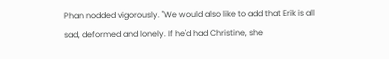Phan nodded vigorously. "We would also like to add that Erik is all sad, deformed and lonely. If he'd had Christine, she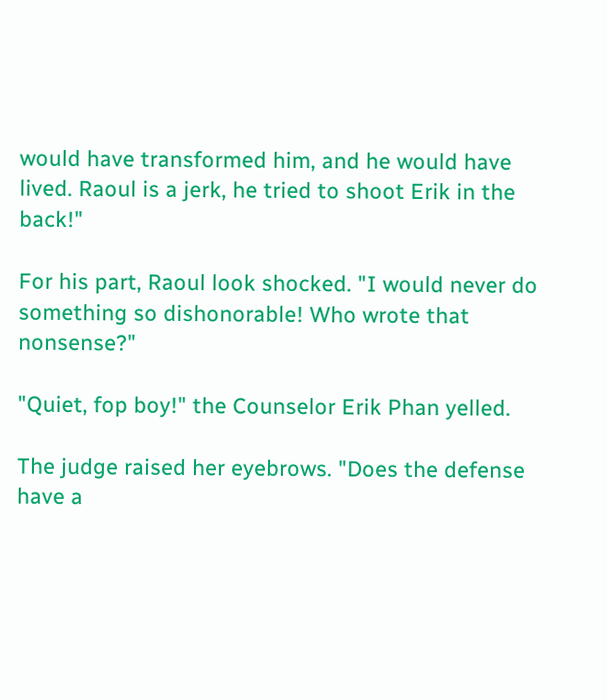would have transformed him, and he would have lived. Raoul is a jerk, he tried to shoot Erik in the back!"

For his part, Raoul look shocked. "I would never do something so dishonorable! Who wrote that nonsense?"

"Quiet, fop boy!" the Counselor Erik Phan yelled.

The judge raised her eyebrows. "Does the defense have a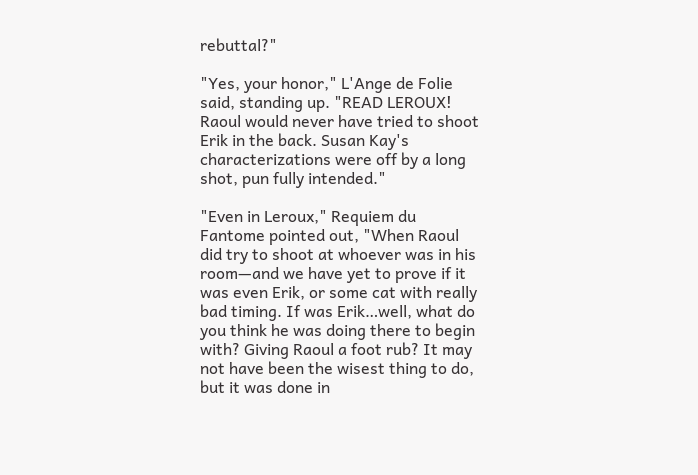rebuttal?"

"Yes, your honor," L'Ange de Folie said, standing up. "READ LEROUX! Raoul would never have tried to shoot Erik in the back. Susan Kay's characterizations were off by a long shot, pun fully intended."

"Even in Leroux," Requiem du Fantome pointed out, "When Raoul did try to shoot at whoever was in his room—and we have yet to prove if it was even Erik, or some cat with really bad timing. If was Erik…well, what do you think he was doing there to begin with? Giving Raoul a foot rub? It may not have been the wisest thing to do, but it was done in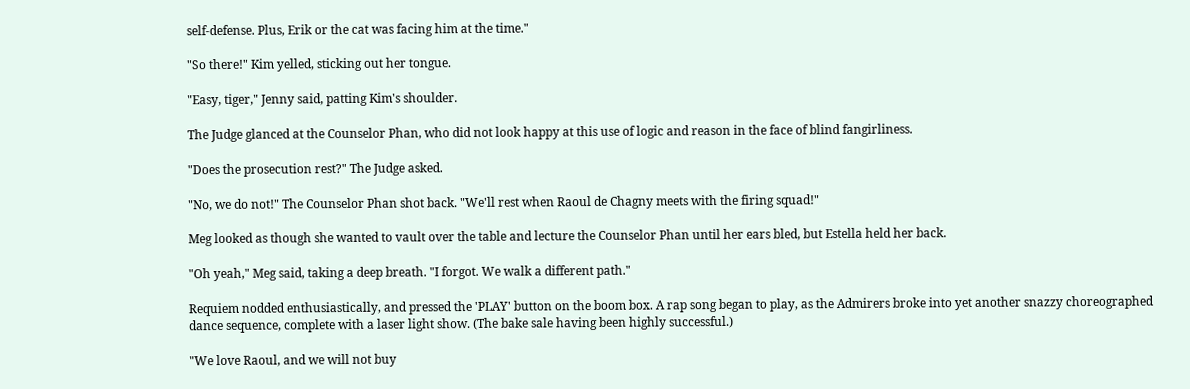self-defense. Plus, Erik or the cat was facing him at the time."

"So there!" Kim yelled, sticking out her tongue.

"Easy, tiger," Jenny said, patting Kim's shoulder.

The Judge glanced at the Counselor Phan, who did not look happy at this use of logic and reason in the face of blind fangirliness.

"Does the prosecution rest?" The Judge asked.

"No, we do not!" The Counselor Phan shot back. "We'll rest when Raoul de Chagny meets with the firing squad!"

Meg looked as though she wanted to vault over the table and lecture the Counselor Phan until her ears bled, but Estella held her back.

"Oh yeah," Meg said, taking a deep breath. "I forgot. We walk a different path."

Requiem nodded enthusiastically, and pressed the 'PLAY' button on the boom box. A rap song began to play, as the Admirers broke into yet another snazzy choreographed dance sequence, complete with a laser light show. (The bake sale having been highly successful.)

"We love Raoul, and we will not buy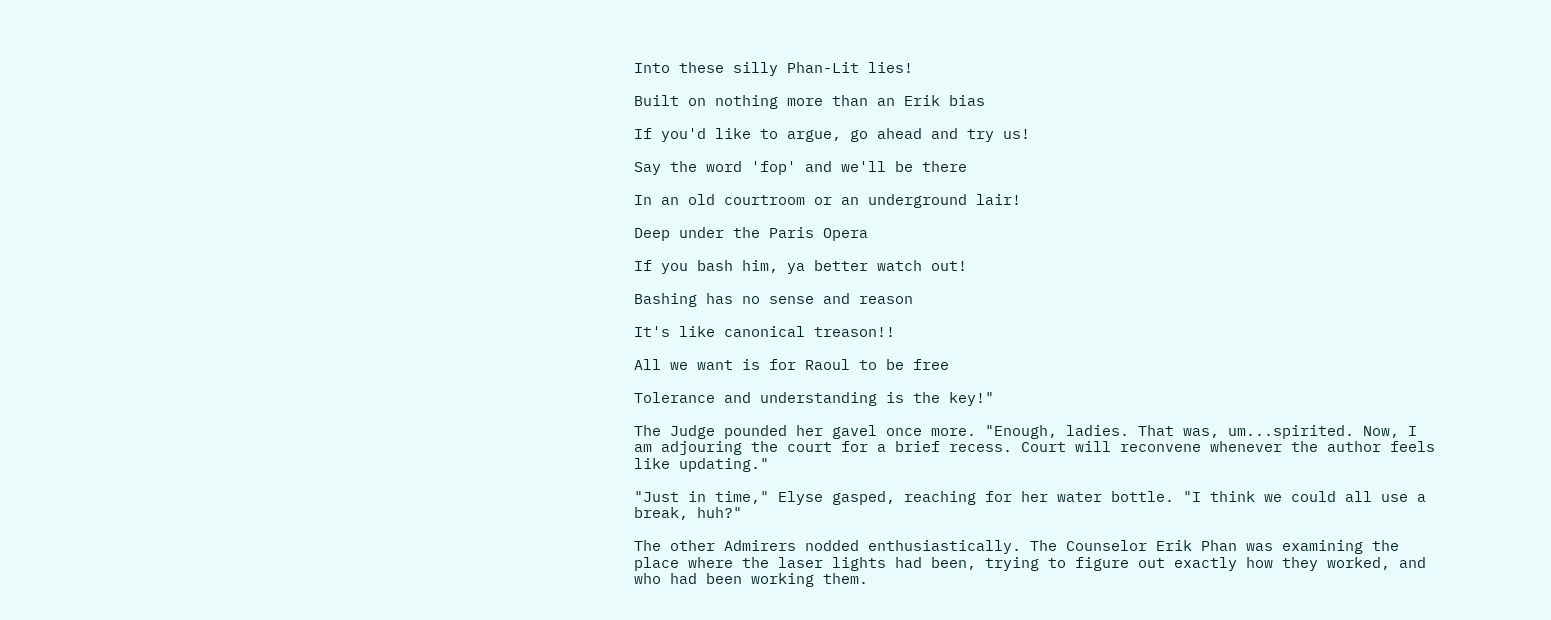Into these silly Phan-Lit lies!

Built on nothing more than an Erik bias

If you'd like to argue, go ahead and try us!

Say the word 'fop' and we'll be there

In an old courtroom or an underground lair!

Deep under the Paris Opera

If you bash him, ya better watch out!

Bashing has no sense and reason

It's like canonical treason!!

All we want is for Raoul to be free

Tolerance and understanding is the key!"

The Judge pounded her gavel once more. "Enough, ladies. That was, um...spirited. Now, I am adjouring the court for a brief recess. Court will reconvene whenever the author feels like updating."

"Just in time," Elyse gasped, reaching for her water bottle. "I think we could all use a break, huh?"

The other Admirers nodded enthusiastically. The Counselor Erik Phan was examining the place where the laser lights had been, trying to figure out exactly how they worked, and who had been working them.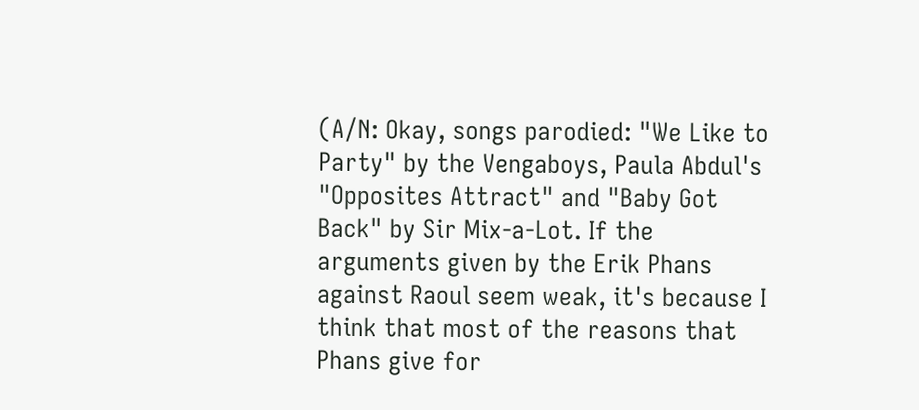(A/N: Okay, songs parodied: "We Like to Party" by the Vengaboys, Paula Abdul's "Opposites Attract" and "Baby Got Back" by Sir Mix-a-Lot. If the arguments given by the Erik Phans against Raoul seem weak, it's because I think that most of the reasons that Phans give for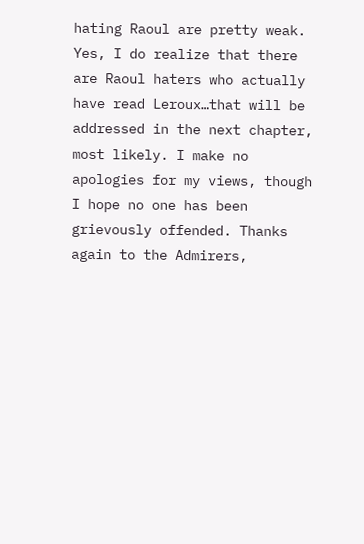hating Raoul are pretty weak. Yes, I do realize that there are Raoul haters who actually have read Leroux…that will be addressed in the next chapter, most likely. I make no apologies for my views, though I hope no one has been grievously offended. Thanks again to the Admirers,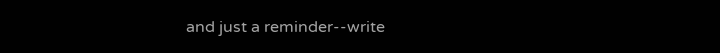and just a reminder--write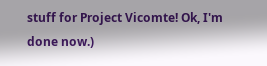stuff for Project Vicomte! Ok, I'm done now.)